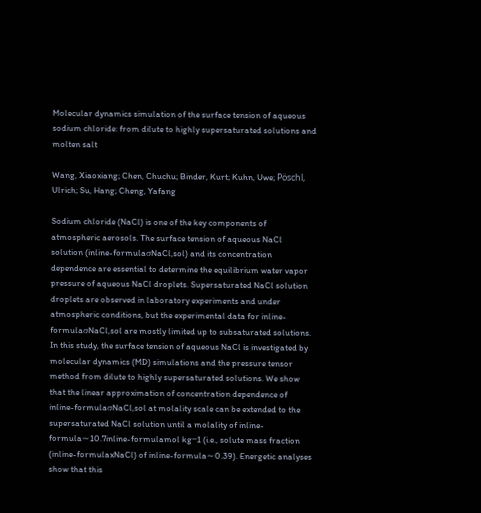Molecular dynamics simulation of the surface tension of aqueous sodium chloride: from dilute to highly supersaturated solutions and molten salt

Wang, Xiaoxiang; Chen, Chuchu; Binder, Kurt; Kuhn, Uwe; Pöschl, Ulrich; Su, Hang; Cheng, Yafang

Sodium chloride (NaCl) is one of the key components of atmospheric aerosols. The surface tension of aqueous NaCl solution (inline-formulaσNaCl,sol) and its concentration dependence are essential to determine the equilibrium water vapor pressure of aqueous NaCl droplets. Supersaturated NaCl solution droplets are observed in laboratory experiments and under atmospheric conditions, but the experimental data for inline-formulaσNaCl,sol are mostly limited up to subsaturated solutions. In this study, the surface tension of aqueous NaCl is investigated by molecular dynamics (MD) simulations and the pressure tensor method from dilute to highly supersaturated solutions. We show that the linear approximation of concentration dependence of inline-formulaσNaCl,sol at molality scale can be extended to the supersaturated NaCl solution until a molality of inline-formula∼10.7inline-formulamol kg−1 (i.e., solute mass fraction (inline-formulaxNaCl) of inline-formula∼0.39). Energetic analyses show that this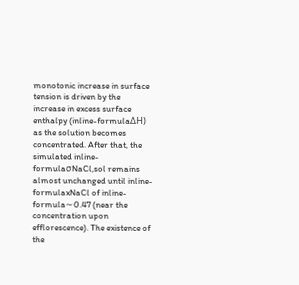monotonic increase in surface tension is driven by the increase in excess surface enthalpy (inline-formulaΔH) as the solution becomes concentrated. After that, the simulated inline-formulaσNaCl,sol remains almost unchanged until inline-formulaxNaCl of inline-formula∼0.47 (near the concentration upon efflorescence). The existence of the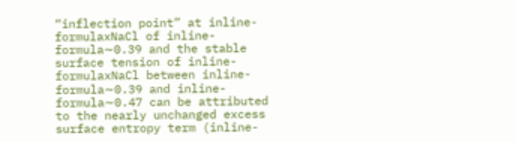“inflection point” at inline-formulaxNaCl of inline-formula∼0.39 and the stable surface tension of inline-formulaxNaCl between inline-formula∼0.39 and inline-formula∼0.47 can be attributed to the nearly unchanged excess surface entropy term (inline-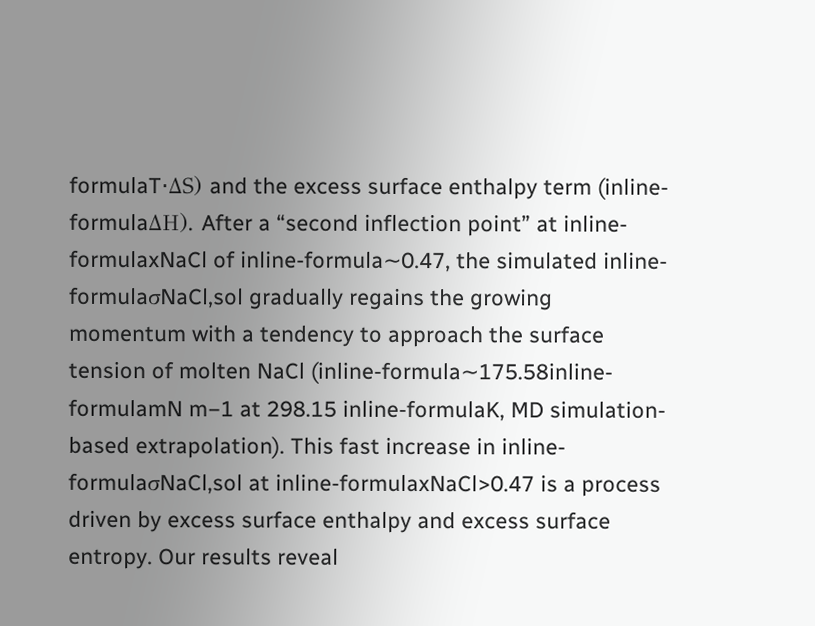formulaT⋅ΔS) and the excess surface enthalpy term (inline-formulaΔH). After a “second inflection point” at inline-formulaxNaCl of inline-formula∼0.47, the simulated inline-formulaσNaCl,sol gradually regains the growing momentum with a tendency to approach the surface tension of molten NaCl (inline-formula∼175.58inline-formulamN m−1 at 298.15 inline-formulaK, MD simulation-based extrapolation). This fast increase in inline-formulaσNaCl,sol at inline-formulaxNaCl>0.47 is a process driven by excess surface enthalpy and excess surface entropy. Our results reveal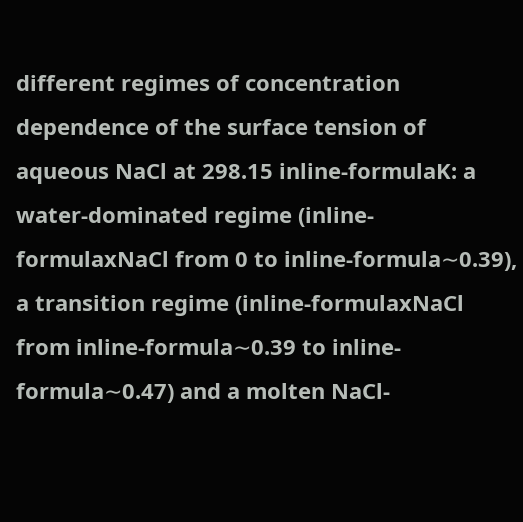different regimes of concentration dependence of the surface tension of aqueous NaCl at 298.15 inline-formulaK: a water-dominated regime (inline-formulaxNaCl from 0 to inline-formula∼0.39), a transition regime (inline-formulaxNaCl from inline-formula∼0.39 to inline-formula∼0.47) and a molten NaCl-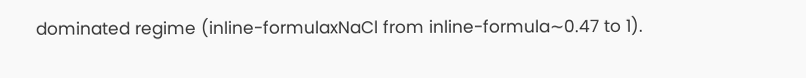dominated regime (inline-formulaxNaCl from inline-formula∼0.47 to 1).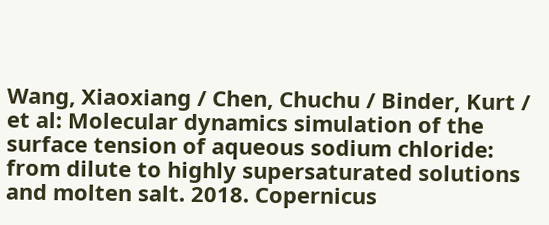Wang, Xiaoxiang / Chen, Chuchu / Binder, Kurt / et al: Molecular dynamics simulation of the surface tension of aqueous sodium chloride: from dilute to highly supersaturated solutions and molten salt. 2018. Copernicus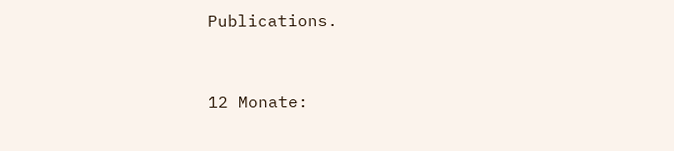Publications.


12 Monate: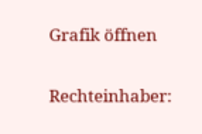Grafik öffnen


Rechteinhaber: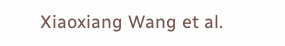Xiaoxiang Wang et al.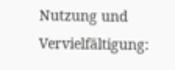Nutzung und Vervielfältigung: